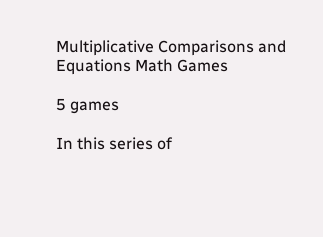Multiplicative Comparisons and Equations Math Games

5 games

In this series of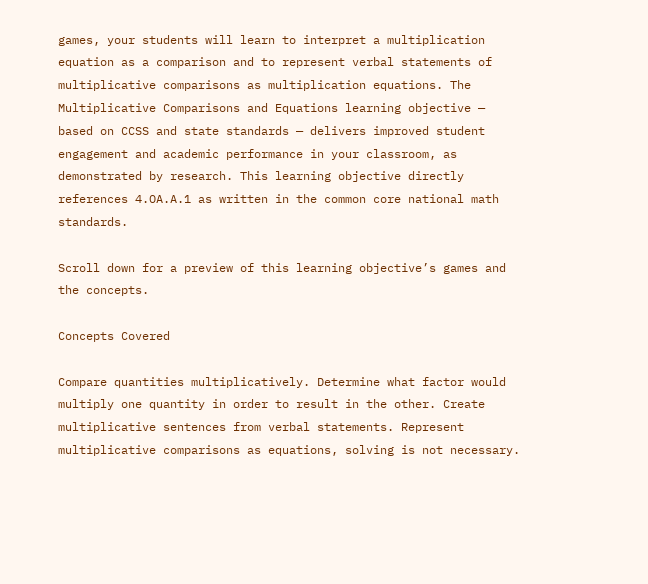games, your students will learn to interpret a multiplication equation as a comparison and to represent verbal statements of multiplicative comparisons as multiplication equations. The Multiplicative Comparisons and Equations learning objective — based on CCSS and state standards — delivers improved student engagement and academic performance in your classroom, as demonstrated by research. This learning objective directly references 4.OA.A.1 as written in the common core national math standards.

Scroll down for a preview of this learning objective’s games and the concepts.

Concepts Covered

Compare quantities multiplicatively. Determine what factor would multiply one quantity in order to result in the other. Create multiplicative sentences from verbal statements. Represent multiplicative comparisons as equations, solving is not necessary.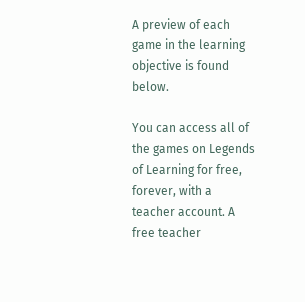A preview of each game in the learning objective is found below.

You can access all of the games on Legends of Learning for free, forever, with a teacher account. A free teacher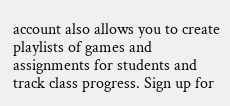account also allows you to create playlists of games and assignments for students and track class progress. Sign up for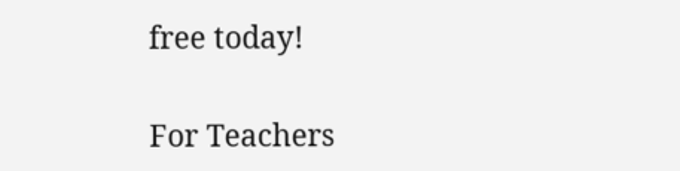free today!

For Teachers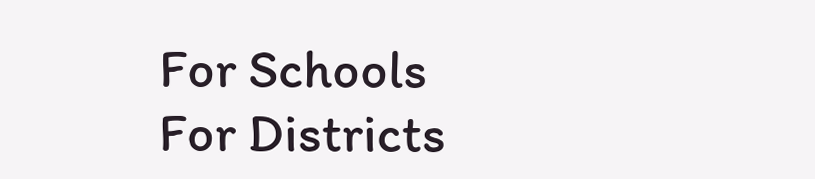For Schools
For Districts